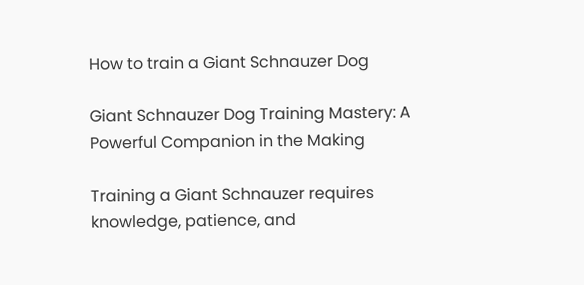How to train a Giant Schnauzer Dog

Giant Schnauzer Dog Training Mastery: A Powerful Companion in the Making

Training a Giant Schnauzer requires knowledge, patience, and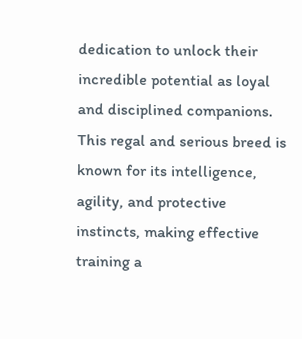dedication to unlock their incredible potential as loyal and disciplined companions. This regal and serious breed is known for its intelligence, agility, and protective instincts, making effective training a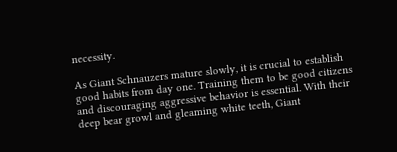necessity.

As Giant Schnauzers mature slowly, it is crucial to establish good habits from day one. Training them to be good citizens and discouraging aggressive behavior is essential. With their deep bear growl and gleaming white teeth, Giant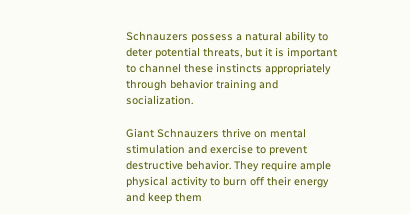Schnauzers possess a natural ability to deter potential threats, but it is important to channel these instincts appropriately through behavior training and socialization.

Giant Schnauzers thrive on mental stimulation and exercise to prevent destructive behavior. They require ample physical activity to burn off their energy and keep them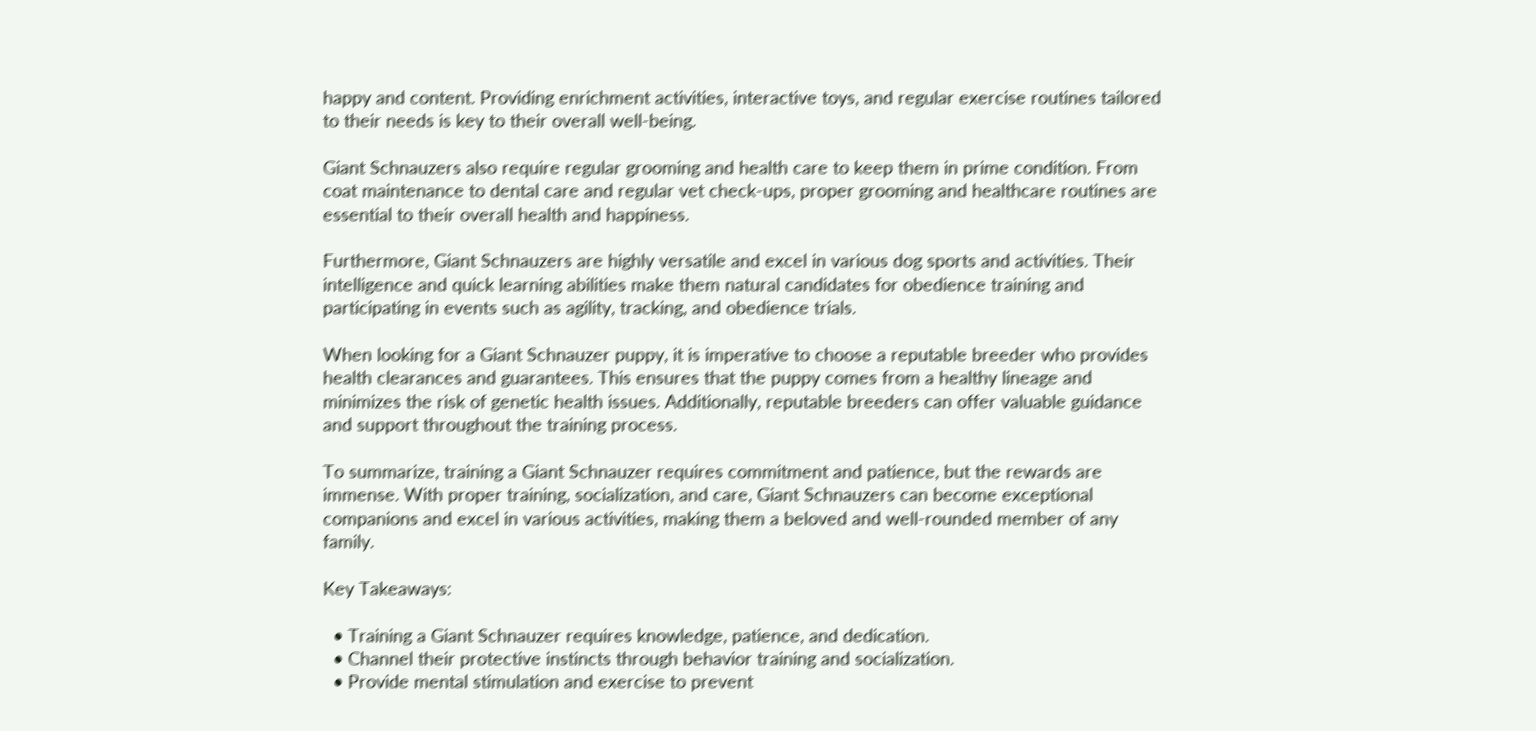happy and content. Providing enrichment activities, interactive toys, and regular exercise routines tailored to their needs is key to their overall well-being.

Giant Schnauzers also require regular grooming and health care to keep them in prime condition. From coat maintenance to dental care and regular vet check-ups, proper grooming and healthcare routines are essential to their overall health and happiness.

Furthermore, Giant Schnauzers are highly versatile and excel in various dog sports and activities. Their intelligence and quick learning abilities make them natural candidates for obedience training and participating in events such as agility, tracking, and obedience trials.

When looking for a Giant Schnauzer puppy, it is imperative to choose a reputable breeder who provides health clearances and guarantees. This ensures that the puppy comes from a healthy lineage and minimizes the risk of genetic health issues. Additionally, reputable breeders can offer valuable guidance and support throughout the training process.

To summarize, training a Giant Schnauzer requires commitment and patience, but the rewards are immense. With proper training, socialization, and care, Giant Schnauzers can become exceptional companions and excel in various activities, making them a beloved and well-rounded member of any family.

Key Takeaways:

  • Training a Giant Schnauzer requires knowledge, patience, and dedication.
  • Channel their protective instincts through behavior training and socialization.
  • Provide mental stimulation and exercise to prevent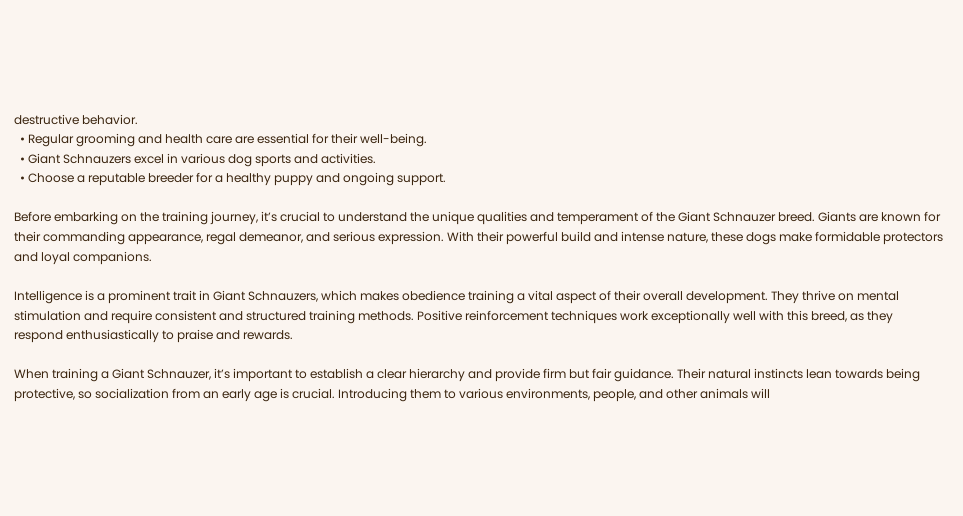destructive behavior.
  • Regular grooming and health care are essential for their well-being.
  • Giant Schnauzers excel in various dog sports and activities.
  • Choose a reputable breeder for a healthy puppy and ongoing support.

Before embarking on the training journey, it’s crucial to understand the unique qualities and temperament of the Giant Schnauzer breed. Giants are known for their commanding appearance, regal demeanor, and serious expression. With their powerful build and intense nature, these dogs make formidable protectors and loyal companions.

Intelligence is a prominent trait in Giant Schnauzers, which makes obedience training a vital aspect of their overall development. They thrive on mental stimulation and require consistent and structured training methods. Positive reinforcement techniques work exceptionally well with this breed, as they respond enthusiastically to praise and rewards.

When training a Giant Schnauzer, it’s important to establish a clear hierarchy and provide firm but fair guidance. Their natural instincts lean towards being protective, so socialization from an early age is crucial. Introducing them to various environments, people, and other animals will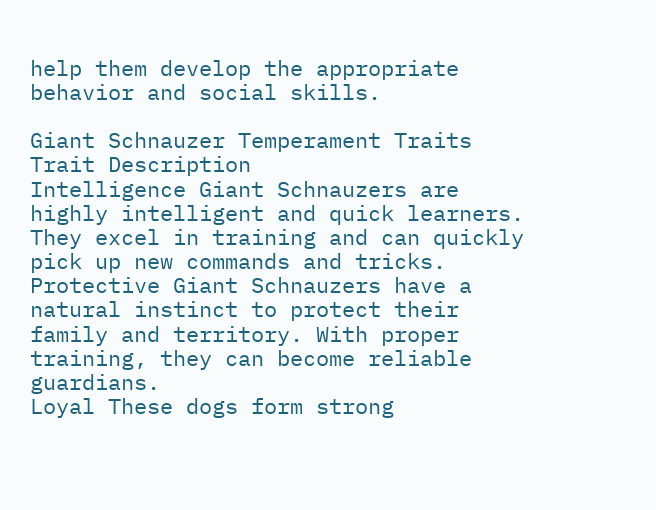help them develop the appropriate behavior and social skills.

Giant Schnauzer Temperament Traits
Trait Description
Intelligence Giant Schnauzers are highly intelligent and quick learners. They excel in training and can quickly pick up new commands and tricks.
Protective Giant Schnauzers have a natural instinct to protect their family and territory. With proper training, they can become reliable guardians.
Loyal These dogs form strong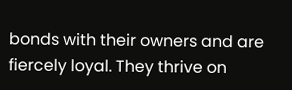bonds with their owners and are fiercely loyal. They thrive on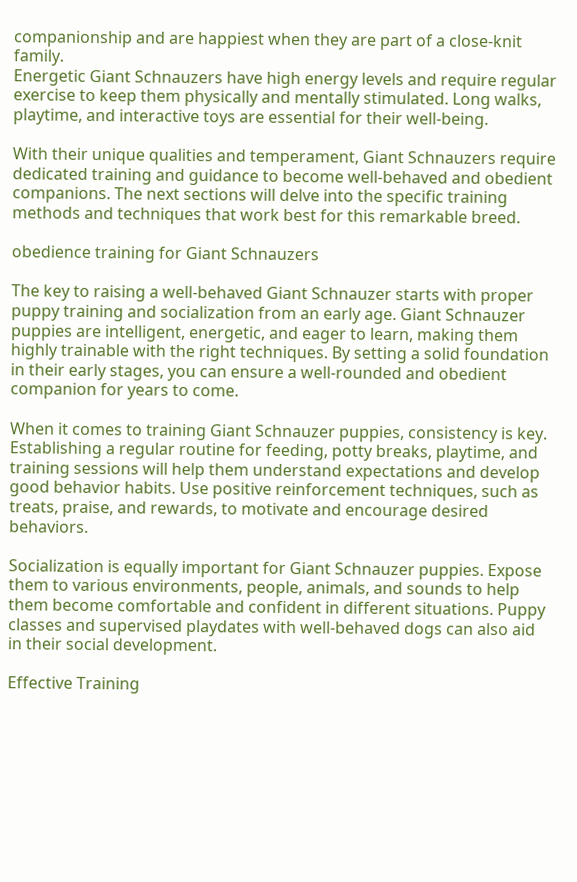companionship and are happiest when they are part of a close-knit family.
Energetic Giant Schnauzers have high energy levels and require regular exercise to keep them physically and mentally stimulated. Long walks, playtime, and interactive toys are essential for their well-being.

With their unique qualities and temperament, Giant Schnauzers require dedicated training and guidance to become well-behaved and obedient companions. The next sections will delve into the specific training methods and techniques that work best for this remarkable breed.

obedience training for Giant Schnauzers

The key to raising a well-behaved Giant Schnauzer starts with proper puppy training and socialization from an early age. Giant Schnauzer puppies are intelligent, energetic, and eager to learn, making them highly trainable with the right techniques. By setting a solid foundation in their early stages, you can ensure a well-rounded and obedient companion for years to come.

When it comes to training Giant Schnauzer puppies, consistency is key. Establishing a regular routine for feeding, potty breaks, playtime, and training sessions will help them understand expectations and develop good behavior habits. Use positive reinforcement techniques, such as treats, praise, and rewards, to motivate and encourage desired behaviors.

Socialization is equally important for Giant Schnauzer puppies. Expose them to various environments, people, animals, and sounds to help them become comfortable and confident in different situations. Puppy classes and supervised playdates with well-behaved dogs can also aid in their social development.

Effective Training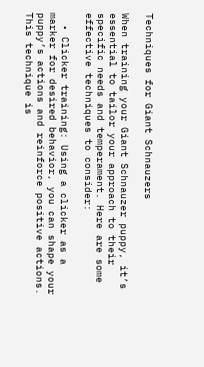Techniques for Giant Schnauzers

When training your Giant Schnauzer puppy, it’s essential to tailor your approach to their specific needs and temperament. Here are some effective techniques to consider:

  • Clicker training: Using a clicker as a marker for desired behavior, you can shape your puppy’s actions and reinforce positive actions. This technique is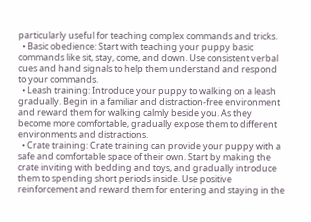particularly useful for teaching complex commands and tricks.
  • Basic obedience: Start with teaching your puppy basic commands like sit, stay, come, and down. Use consistent verbal cues and hand signals to help them understand and respond to your commands.
  • Leash training: Introduce your puppy to walking on a leash gradually. Begin in a familiar and distraction-free environment and reward them for walking calmly beside you. As they become more comfortable, gradually expose them to different environments and distractions.
  • Crate training: Crate training can provide your puppy with a safe and comfortable space of their own. Start by making the crate inviting with bedding and toys, and gradually introduce them to spending short periods inside. Use positive reinforcement and reward them for entering and staying in the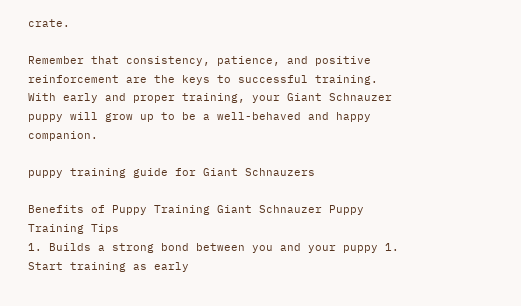crate.

Remember that consistency, patience, and positive reinforcement are the keys to successful training. With early and proper training, your Giant Schnauzer puppy will grow up to be a well-behaved and happy companion.

puppy training guide for Giant Schnauzers

Benefits of Puppy Training Giant Schnauzer Puppy Training Tips
1. Builds a strong bond between you and your puppy 1. Start training as early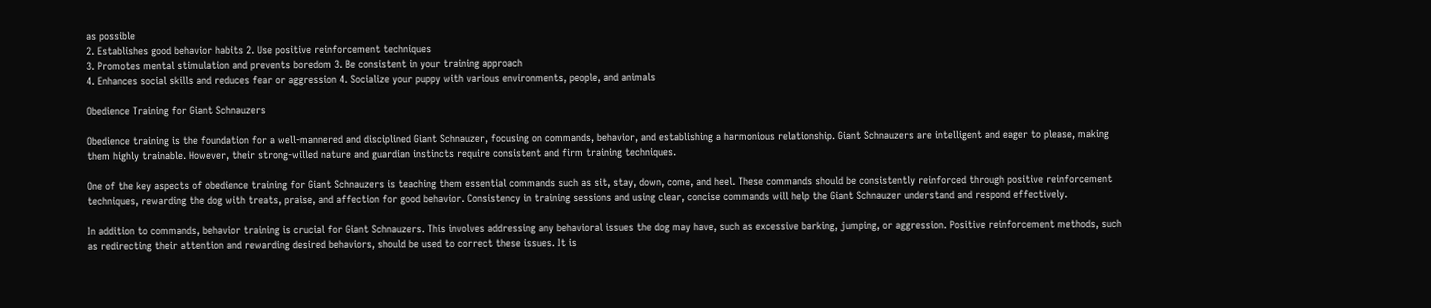as possible
2. Establishes good behavior habits 2. Use positive reinforcement techniques
3. Promotes mental stimulation and prevents boredom 3. Be consistent in your training approach
4. Enhances social skills and reduces fear or aggression 4. Socialize your puppy with various environments, people, and animals

Obedience Training for Giant Schnauzers

Obedience training is the foundation for a well-mannered and disciplined Giant Schnauzer, focusing on commands, behavior, and establishing a harmonious relationship. Giant Schnauzers are intelligent and eager to please, making them highly trainable. However, their strong-willed nature and guardian instincts require consistent and firm training techniques.

One of the key aspects of obedience training for Giant Schnauzers is teaching them essential commands such as sit, stay, down, come, and heel. These commands should be consistently reinforced through positive reinforcement techniques, rewarding the dog with treats, praise, and affection for good behavior. Consistency in training sessions and using clear, concise commands will help the Giant Schnauzer understand and respond effectively.

In addition to commands, behavior training is crucial for Giant Schnauzers. This involves addressing any behavioral issues the dog may have, such as excessive barking, jumping, or aggression. Positive reinforcement methods, such as redirecting their attention and rewarding desired behaviors, should be used to correct these issues. It is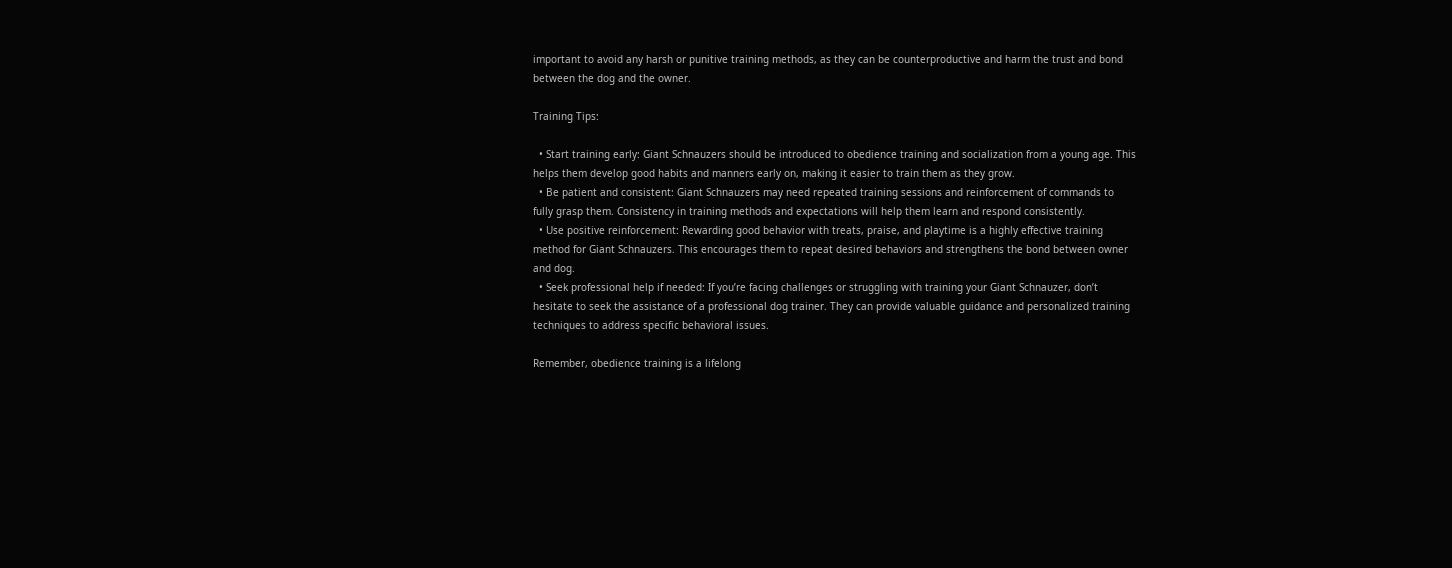important to avoid any harsh or punitive training methods, as they can be counterproductive and harm the trust and bond between the dog and the owner.

Training Tips:

  • Start training early: Giant Schnauzers should be introduced to obedience training and socialization from a young age. This helps them develop good habits and manners early on, making it easier to train them as they grow.
  • Be patient and consistent: Giant Schnauzers may need repeated training sessions and reinforcement of commands to fully grasp them. Consistency in training methods and expectations will help them learn and respond consistently.
  • Use positive reinforcement: Rewarding good behavior with treats, praise, and playtime is a highly effective training method for Giant Schnauzers. This encourages them to repeat desired behaviors and strengthens the bond between owner and dog.
  • Seek professional help if needed: If you’re facing challenges or struggling with training your Giant Schnauzer, don’t hesitate to seek the assistance of a professional dog trainer. They can provide valuable guidance and personalized training techniques to address specific behavioral issues.

Remember, obedience training is a lifelong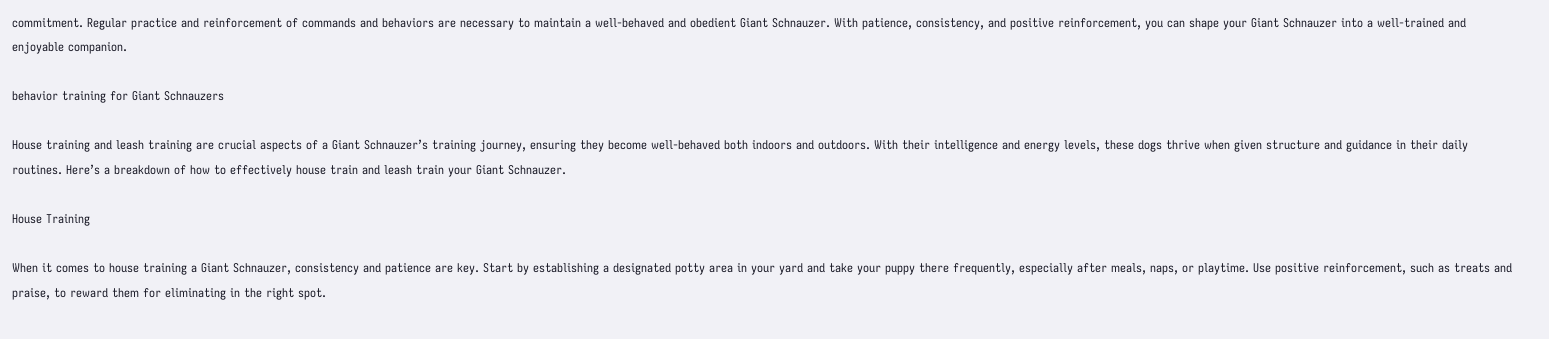commitment. Regular practice and reinforcement of commands and behaviors are necessary to maintain a well-behaved and obedient Giant Schnauzer. With patience, consistency, and positive reinforcement, you can shape your Giant Schnauzer into a well-trained and enjoyable companion.

behavior training for Giant Schnauzers

House training and leash training are crucial aspects of a Giant Schnauzer’s training journey, ensuring they become well-behaved both indoors and outdoors. With their intelligence and energy levels, these dogs thrive when given structure and guidance in their daily routines. Here’s a breakdown of how to effectively house train and leash train your Giant Schnauzer.

House Training

When it comes to house training a Giant Schnauzer, consistency and patience are key. Start by establishing a designated potty area in your yard and take your puppy there frequently, especially after meals, naps, or playtime. Use positive reinforcement, such as treats and praise, to reward them for eliminating in the right spot.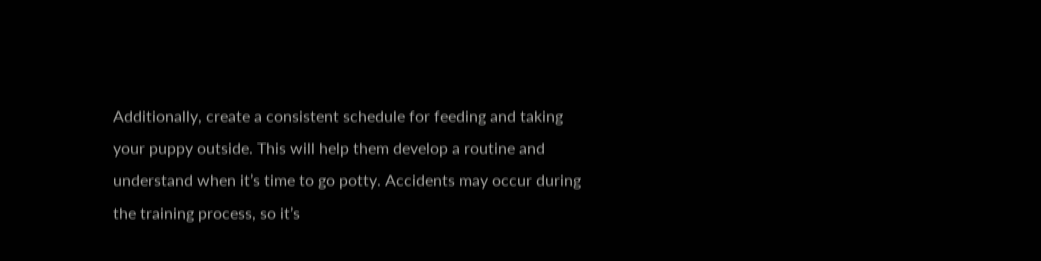Additionally, create a consistent schedule for feeding and taking your puppy outside. This will help them develop a routine and understand when it’s time to go potty. Accidents may occur during the training process, so it’s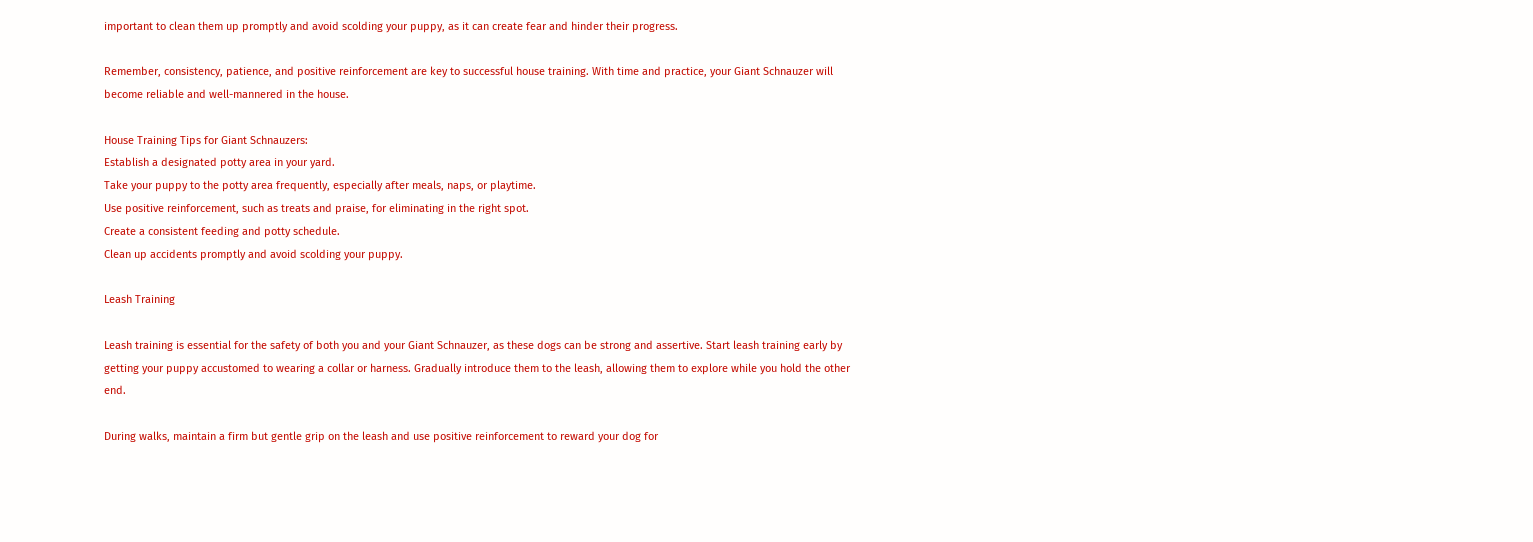important to clean them up promptly and avoid scolding your puppy, as it can create fear and hinder their progress.

Remember, consistency, patience, and positive reinforcement are key to successful house training. With time and practice, your Giant Schnauzer will become reliable and well-mannered in the house.

House Training Tips for Giant Schnauzers:
Establish a designated potty area in your yard.
Take your puppy to the potty area frequently, especially after meals, naps, or playtime.
Use positive reinforcement, such as treats and praise, for eliminating in the right spot.
Create a consistent feeding and potty schedule.
Clean up accidents promptly and avoid scolding your puppy.

Leash Training

Leash training is essential for the safety of both you and your Giant Schnauzer, as these dogs can be strong and assertive. Start leash training early by getting your puppy accustomed to wearing a collar or harness. Gradually introduce them to the leash, allowing them to explore while you hold the other end.

During walks, maintain a firm but gentle grip on the leash and use positive reinforcement to reward your dog for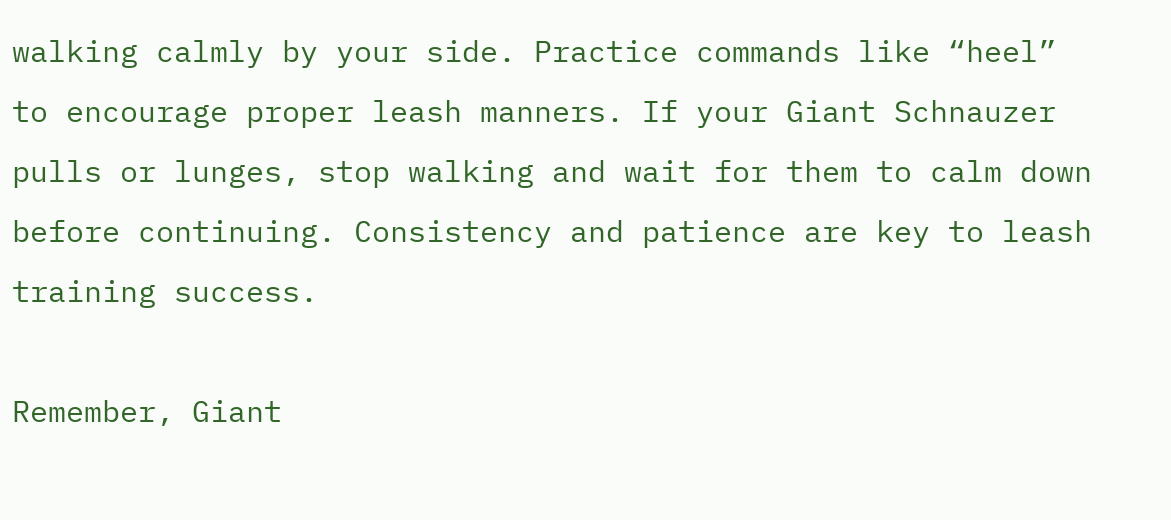walking calmly by your side. Practice commands like “heel” to encourage proper leash manners. If your Giant Schnauzer pulls or lunges, stop walking and wait for them to calm down before continuing. Consistency and patience are key to leash training success.

Remember, Giant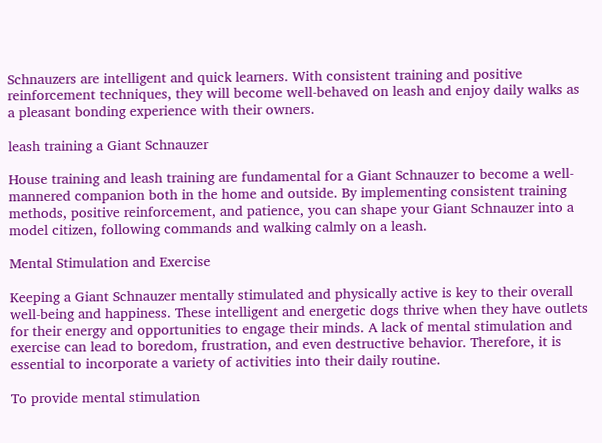Schnauzers are intelligent and quick learners. With consistent training and positive reinforcement techniques, they will become well-behaved on leash and enjoy daily walks as a pleasant bonding experience with their owners.

leash training a Giant Schnauzer

House training and leash training are fundamental for a Giant Schnauzer to become a well-mannered companion both in the home and outside. By implementing consistent training methods, positive reinforcement, and patience, you can shape your Giant Schnauzer into a model citizen, following commands and walking calmly on a leash.

Mental Stimulation and Exercise

Keeping a Giant Schnauzer mentally stimulated and physically active is key to their overall well-being and happiness. These intelligent and energetic dogs thrive when they have outlets for their energy and opportunities to engage their minds. A lack of mental stimulation and exercise can lead to boredom, frustration, and even destructive behavior. Therefore, it is essential to incorporate a variety of activities into their daily routine.

To provide mental stimulation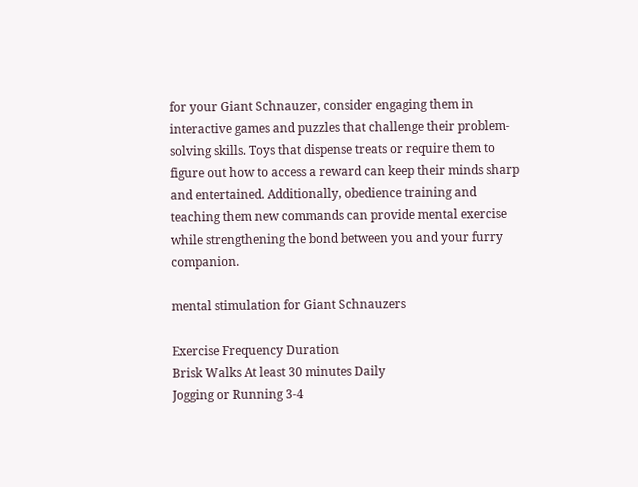for your Giant Schnauzer, consider engaging them in interactive games and puzzles that challenge their problem-solving skills. Toys that dispense treats or require them to figure out how to access a reward can keep their minds sharp and entertained. Additionally, obedience training and teaching them new commands can provide mental exercise while strengthening the bond between you and your furry companion.

mental stimulation for Giant Schnauzers

Exercise Frequency Duration
Brisk Walks At least 30 minutes Daily
Jogging or Running 3-4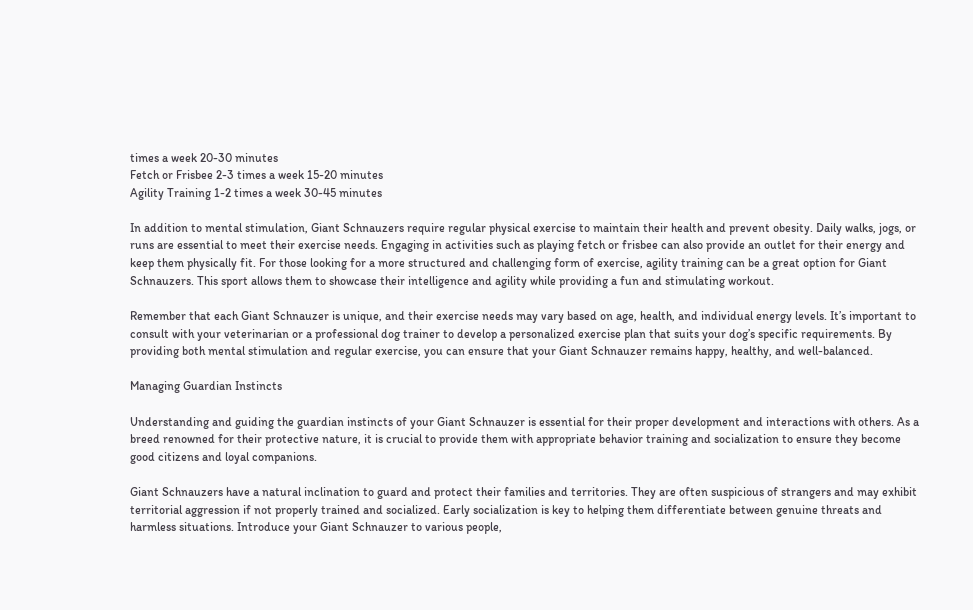times a week 20-30 minutes
Fetch or Frisbee 2-3 times a week 15-20 minutes
Agility Training 1-2 times a week 30-45 minutes

In addition to mental stimulation, Giant Schnauzers require regular physical exercise to maintain their health and prevent obesity. Daily walks, jogs, or runs are essential to meet their exercise needs. Engaging in activities such as playing fetch or frisbee can also provide an outlet for their energy and keep them physically fit. For those looking for a more structured and challenging form of exercise, agility training can be a great option for Giant Schnauzers. This sport allows them to showcase their intelligence and agility while providing a fun and stimulating workout.

Remember that each Giant Schnauzer is unique, and their exercise needs may vary based on age, health, and individual energy levels. It’s important to consult with your veterinarian or a professional dog trainer to develop a personalized exercise plan that suits your dog’s specific requirements. By providing both mental stimulation and regular exercise, you can ensure that your Giant Schnauzer remains happy, healthy, and well-balanced.

Managing Guardian Instincts

Understanding and guiding the guardian instincts of your Giant Schnauzer is essential for their proper development and interactions with others. As a breed renowned for their protective nature, it is crucial to provide them with appropriate behavior training and socialization to ensure they become good citizens and loyal companions.

Giant Schnauzers have a natural inclination to guard and protect their families and territories. They are often suspicious of strangers and may exhibit territorial aggression if not properly trained and socialized. Early socialization is key to helping them differentiate between genuine threats and harmless situations. Introduce your Giant Schnauzer to various people,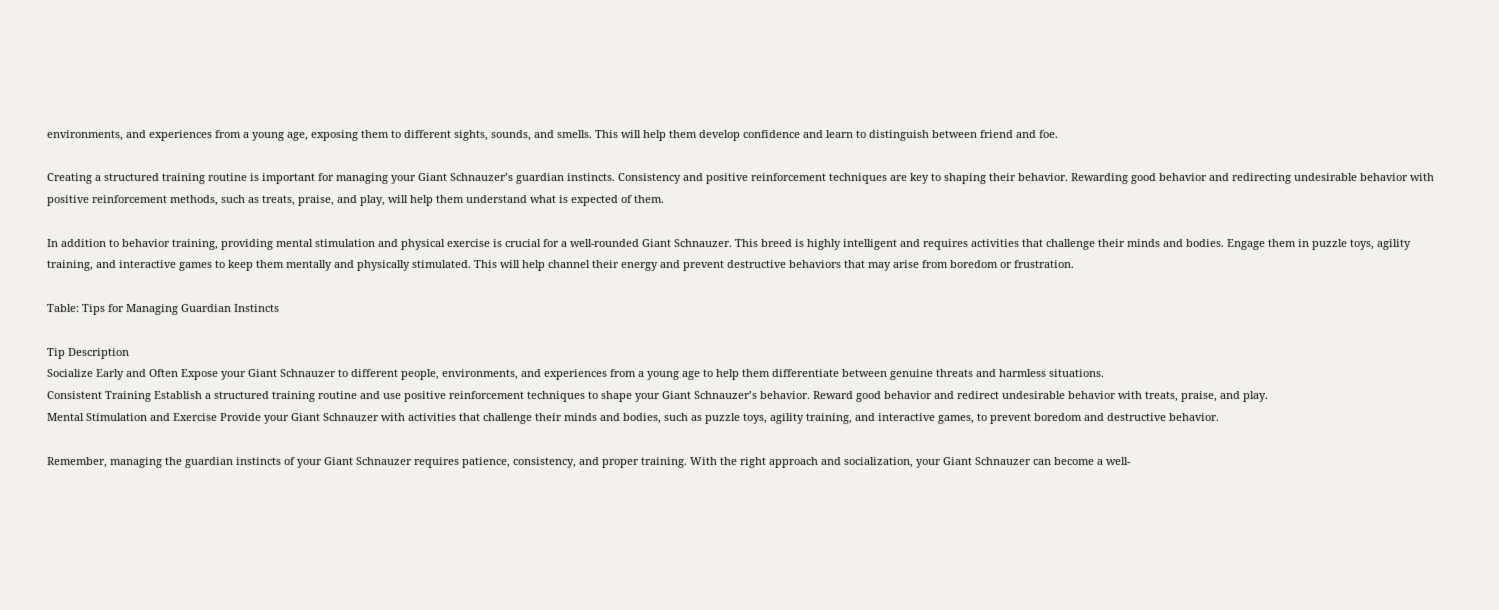environments, and experiences from a young age, exposing them to different sights, sounds, and smells. This will help them develop confidence and learn to distinguish between friend and foe.

Creating a structured training routine is important for managing your Giant Schnauzer’s guardian instincts. Consistency and positive reinforcement techniques are key to shaping their behavior. Rewarding good behavior and redirecting undesirable behavior with positive reinforcement methods, such as treats, praise, and play, will help them understand what is expected of them.

In addition to behavior training, providing mental stimulation and physical exercise is crucial for a well-rounded Giant Schnauzer. This breed is highly intelligent and requires activities that challenge their minds and bodies. Engage them in puzzle toys, agility training, and interactive games to keep them mentally and physically stimulated. This will help channel their energy and prevent destructive behaviors that may arise from boredom or frustration.

Table: Tips for Managing Guardian Instincts

Tip Description
Socialize Early and Often Expose your Giant Schnauzer to different people, environments, and experiences from a young age to help them differentiate between genuine threats and harmless situations.
Consistent Training Establish a structured training routine and use positive reinforcement techniques to shape your Giant Schnauzer’s behavior. Reward good behavior and redirect undesirable behavior with treats, praise, and play.
Mental Stimulation and Exercise Provide your Giant Schnauzer with activities that challenge their minds and bodies, such as puzzle toys, agility training, and interactive games, to prevent boredom and destructive behavior.

Remember, managing the guardian instincts of your Giant Schnauzer requires patience, consistency, and proper training. With the right approach and socialization, your Giant Schnauzer can become a well-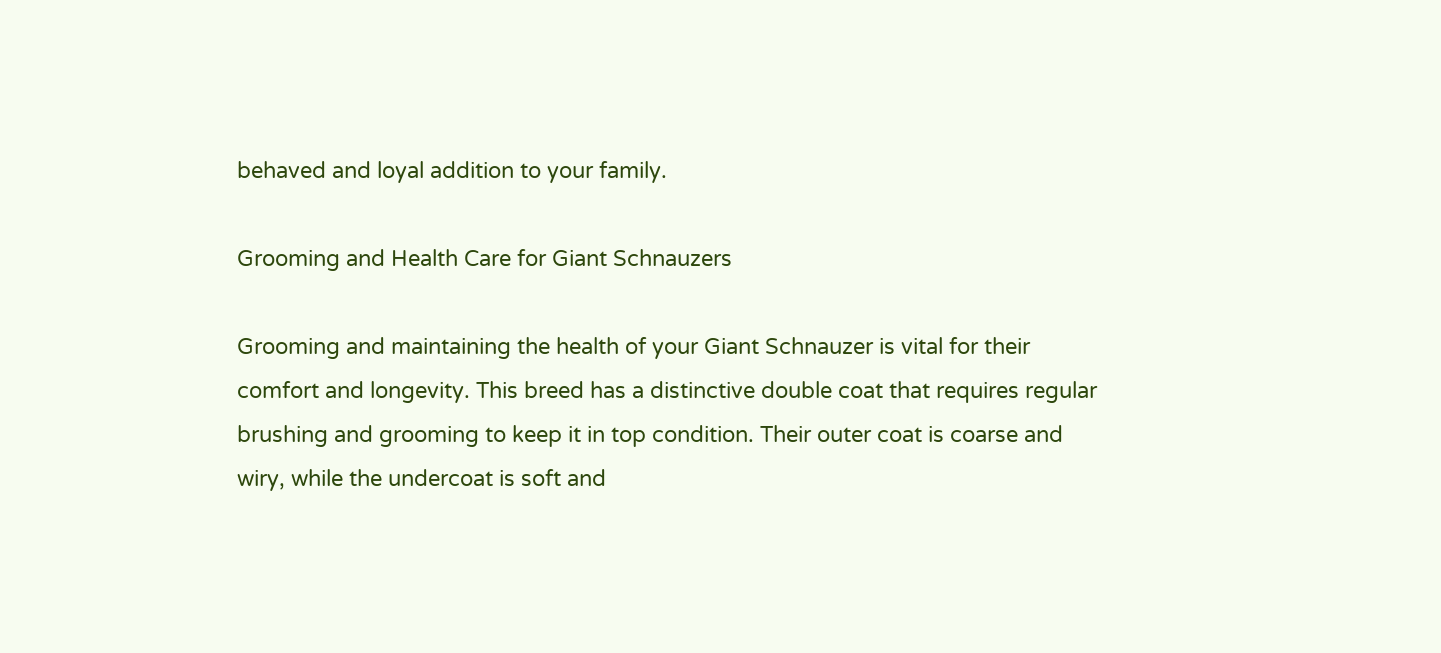behaved and loyal addition to your family.

Grooming and Health Care for Giant Schnauzers

Grooming and maintaining the health of your Giant Schnauzer is vital for their comfort and longevity. This breed has a distinctive double coat that requires regular brushing and grooming to keep it in top condition. Their outer coat is coarse and wiry, while the undercoat is soft and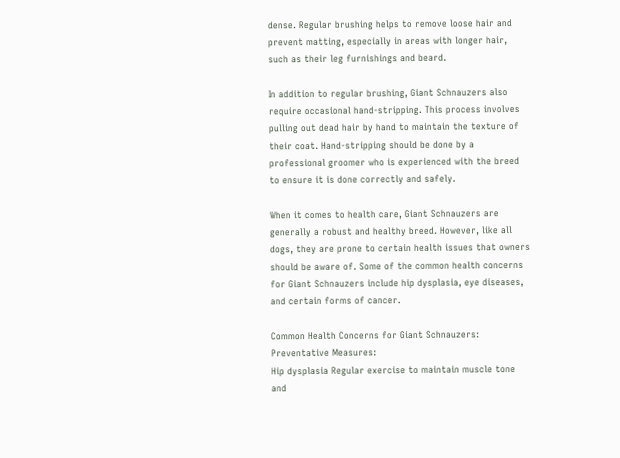dense. Regular brushing helps to remove loose hair and prevent matting, especially in areas with longer hair, such as their leg furnishings and beard.

In addition to regular brushing, Giant Schnauzers also require occasional hand-stripping. This process involves pulling out dead hair by hand to maintain the texture of their coat. Hand-stripping should be done by a professional groomer who is experienced with the breed to ensure it is done correctly and safely.

When it comes to health care, Giant Schnauzers are generally a robust and healthy breed. However, like all dogs, they are prone to certain health issues that owners should be aware of. Some of the common health concerns for Giant Schnauzers include hip dysplasia, eye diseases, and certain forms of cancer.

Common Health Concerns for Giant Schnauzers: Preventative Measures:
Hip dysplasia Regular exercise to maintain muscle tone and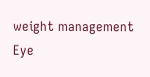weight management
Eye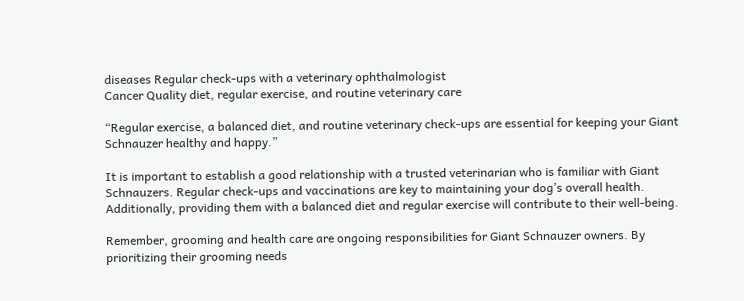diseases Regular check-ups with a veterinary ophthalmologist
Cancer Quality diet, regular exercise, and routine veterinary care

“Regular exercise, a balanced diet, and routine veterinary check-ups are essential for keeping your Giant Schnauzer healthy and happy.”

It is important to establish a good relationship with a trusted veterinarian who is familiar with Giant Schnauzers. Regular check-ups and vaccinations are key to maintaining your dog’s overall health. Additionally, providing them with a balanced diet and regular exercise will contribute to their well-being.

Remember, grooming and health care are ongoing responsibilities for Giant Schnauzer owners. By prioritizing their grooming needs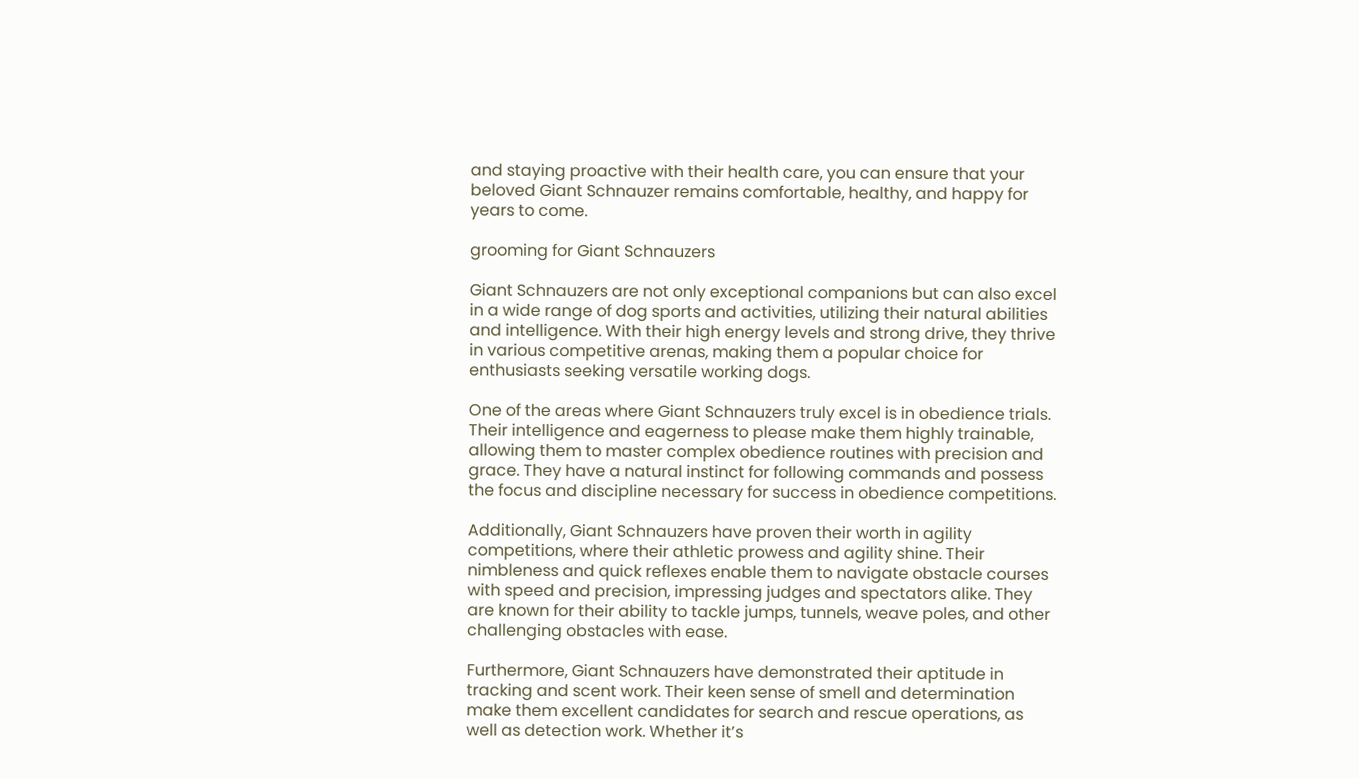and staying proactive with their health care, you can ensure that your beloved Giant Schnauzer remains comfortable, healthy, and happy for years to come.

grooming for Giant Schnauzers

Giant Schnauzers are not only exceptional companions but can also excel in a wide range of dog sports and activities, utilizing their natural abilities and intelligence. With their high energy levels and strong drive, they thrive in various competitive arenas, making them a popular choice for enthusiasts seeking versatile working dogs.

One of the areas where Giant Schnauzers truly excel is in obedience trials. Their intelligence and eagerness to please make them highly trainable, allowing them to master complex obedience routines with precision and grace. They have a natural instinct for following commands and possess the focus and discipline necessary for success in obedience competitions.

Additionally, Giant Schnauzers have proven their worth in agility competitions, where their athletic prowess and agility shine. Their nimbleness and quick reflexes enable them to navigate obstacle courses with speed and precision, impressing judges and spectators alike. They are known for their ability to tackle jumps, tunnels, weave poles, and other challenging obstacles with ease.

Furthermore, Giant Schnauzers have demonstrated their aptitude in tracking and scent work. Their keen sense of smell and determination make them excellent candidates for search and rescue operations, as well as detection work. Whether it’s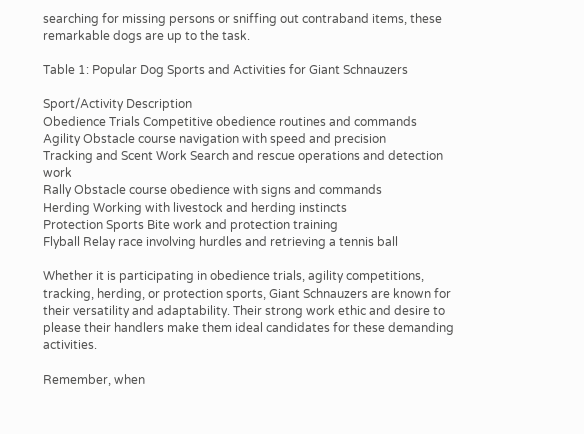searching for missing persons or sniffing out contraband items, these remarkable dogs are up to the task.

Table 1: Popular Dog Sports and Activities for Giant Schnauzers

Sport/Activity Description
Obedience Trials Competitive obedience routines and commands
Agility Obstacle course navigation with speed and precision
Tracking and Scent Work Search and rescue operations and detection work
Rally Obstacle course obedience with signs and commands
Herding Working with livestock and herding instincts
Protection Sports Bite work and protection training
Flyball Relay race involving hurdles and retrieving a tennis ball

Whether it is participating in obedience trials, agility competitions, tracking, herding, or protection sports, Giant Schnauzers are known for their versatility and adaptability. Their strong work ethic and desire to please their handlers make them ideal candidates for these demanding activities.

Remember, when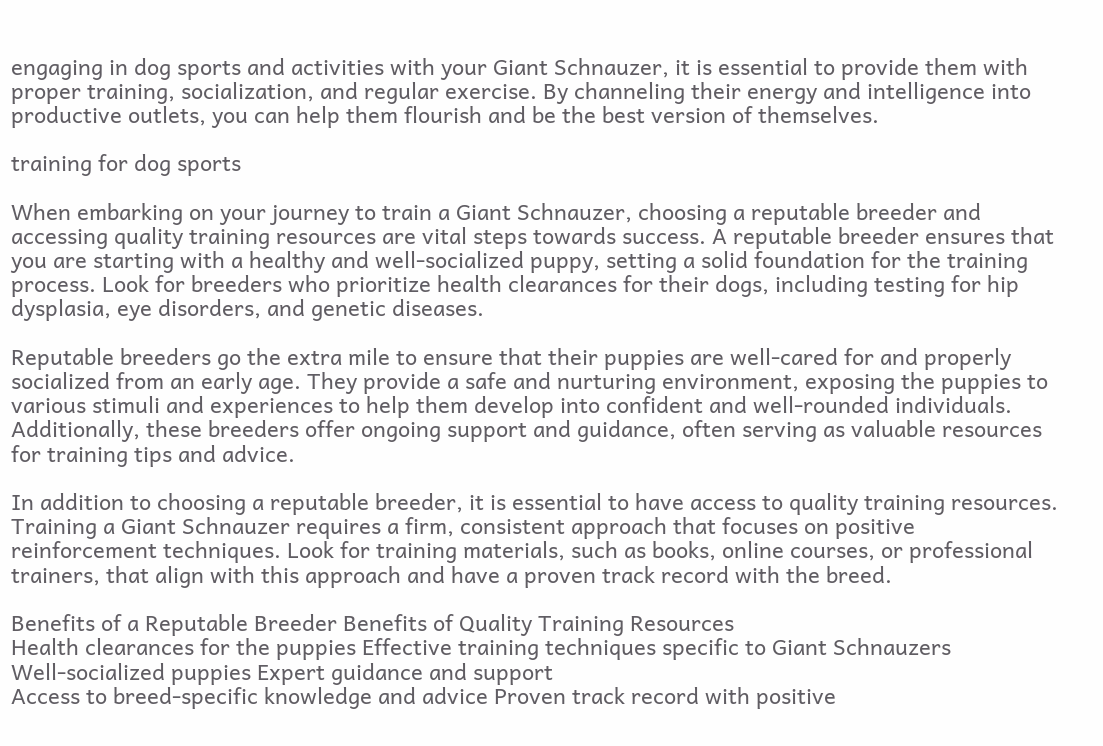engaging in dog sports and activities with your Giant Schnauzer, it is essential to provide them with proper training, socialization, and regular exercise. By channeling their energy and intelligence into productive outlets, you can help them flourish and be the best version of themselves.

training for dog sports

When embarking on your journey to train a Giant Schnauzer, choosing a reputable breeder and accessing quality training resources are vital steps towards success. A reputable breeder ensures that you are starting with a healthy and well-socialized puppy, setting a solid foundation for the training process. Look for breeders who prioritize health clearances for their dogs, including testing for hip dysplasia, eye disorders, and genetic diseases.

Reputable breeders go the extra mile to ensure that their puppies are well-cared for and properly socialized from an early age. They provide a safe and nurturing environment, exposing the puppies to various stimuli and experiences to help them develop into confident and well-rounded individuals. Additionally, these breeders offer ongoing support and guidance, often serving as valuable resources for training tips and advice.

In addition to choosing a reputable breeder, it is essential to have access to quality training resources. Training a Giant Schnauzer requires a firm, consistent approach that focuses on positive reinforcement techniques. Look for training materials, such as books, online courses, or professional trainers, that align with this approach and have a proven track record with the breed.

Benefits of a Reputable Breeder Benefits of Quality Training Resources
Health clearances for the puppies Effective training techniques specific to Giant Schnauzers
Well-socialized puppies Expert guidance and support
Access to breed-specific knowledge and advice Proven track record with positive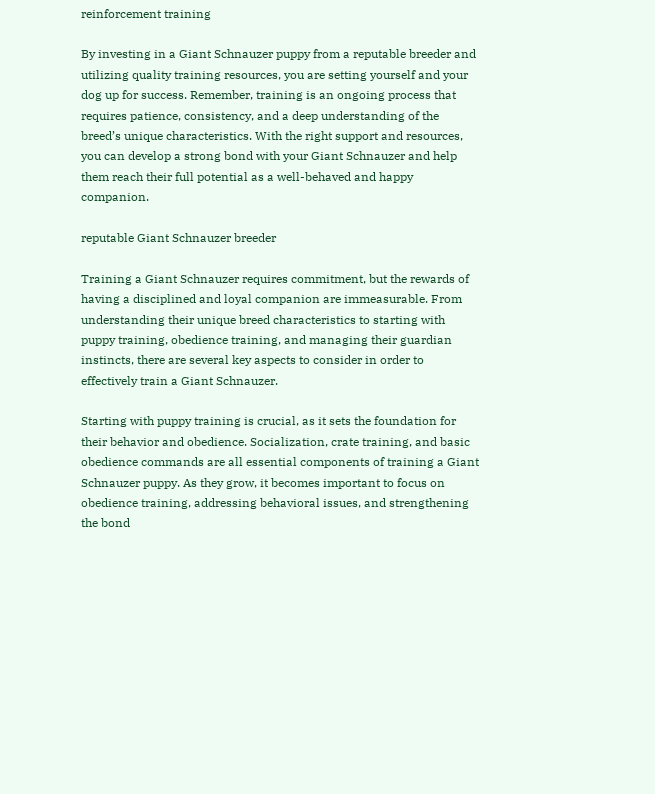reinforcement training

By investing in a Giant Schnauzer puppy from a reputable breeder and utilizing quality training resources, you are setting yourself and your dog up for success. Remember, training is an ongoing process that requires patience, consistency, and a deep understanding of the breed’s unique characteristics. With the right support and resources, you can develop a strong bond with your Giant Schnauzer and help them reach their full potential as a well-behaved and happy companion.

reputable Giant Schnauzer breeder

Training a Giant Schnauzer requires commitment, but the rewards of having a disciplined and loyal companion are immeasurable. From understanding their unique breed characteristics to starting with puppy training, obedience training, and managing their guardian instincts, there are several key aspects to consider in order to effectively train a Giant Schnauzer.

Starting with puppy training is crucial, as it sets the foundation for their behavior and obedience. Socialization, crate training, and basic obedience commands are all essential components of training a Giant Schnauzer puppy. As they grow, it becomes important to focus on obedience training, addressing behavioral issues, and strengthening the bond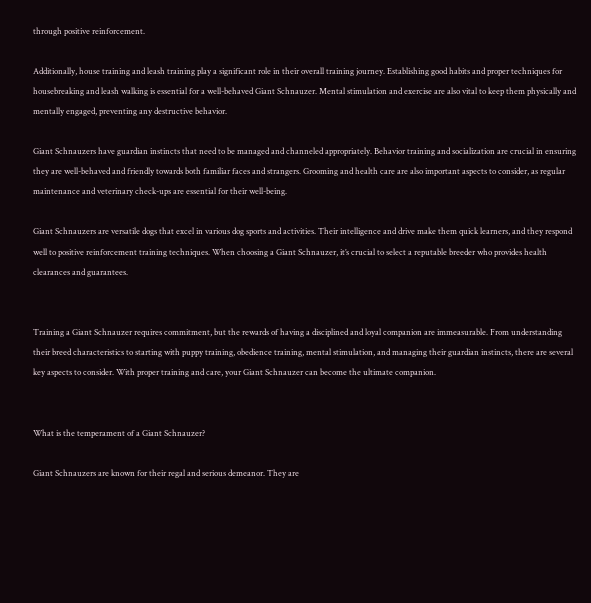through positive reinforcement.

Additionally, house training and leash training play a significant role in their overall training journey. Establishing good habits and proper techniques for housebreaking and leash walking is essential for a well-behaved Giant Schnauzer. Mental stimulation and exercise are also vital to keep them physically and mentally engaged, preventing any destructive behavior.

Giant Schnauzers have guardian instincts that need to be managed and channeled appropriately. Behavior training and socialization are crucial in ensuring they are well-behaved and friendly towards both familiar faces and strangers. Grooming and health care are also important aspects to consider, as regular maintenance and veterinary check-ups are essential for their well-being.

Giant Schnauzers are versatile dogs that excel in various dog sports and activities. Their intelligence and drive make them quick learners, and they respond well to positive reinforcement training techniques. When choosing a Giant Schnauzer, it’s crucial to select a reputable breeder who provides health clearances and guarantees.


Training a Giant Schnauzer requires commitment, but the rewards of having a disciplined and loyal companion are immeasurable. From understanding their breed characteristics to starting with puppy training, obedience training, mental stimulation, and managing their guardian instincts, there are several key aspects to consider. With proper training and care, your Giant Schnauzer can become the ultimate companion.


What is the temperament of a Giant Schnauzer?

Giant Schnauzers are known for their regal and serious demeanor. They are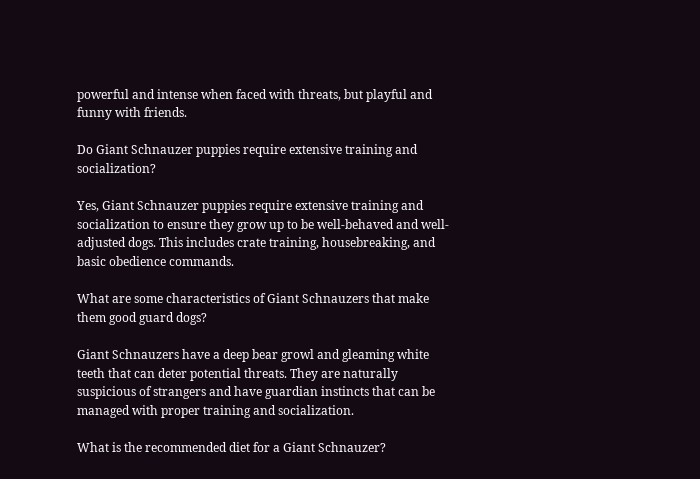powerful and intense when faced with threats, but playful and funny with friends.

Do Giant Schnauzer puppies require extensive training and socialization?

Yes, Giant Schnauzer puppies require extensive training and socialization to ensure they grow up to be well-behaved and well-adjusted dogs. This includes crate training, housebreaking, and basic obedience commands.

What are some characteristics of Giant Schnauzers that make them good guard dogs?

Giant Schnauzers have a deep bear growl and gleaming white teeth that can deter potential threats. They are naturally suspicious of strangers and have guardian instincts that can be managed with proper training and socialization.

What is the recommended diet for a Giant Schnauzer?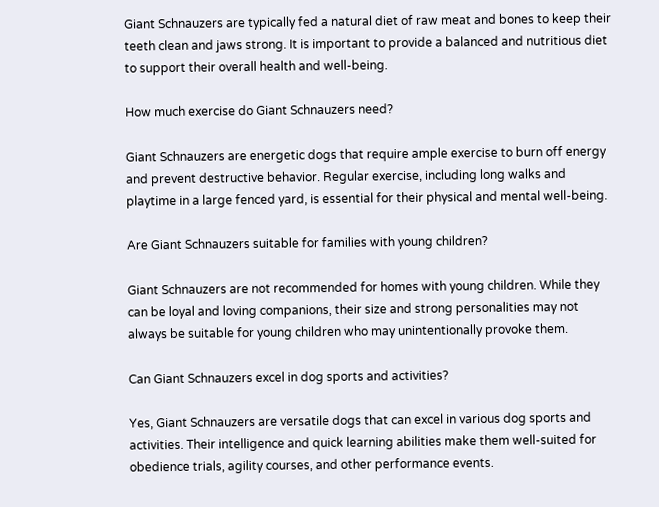Giant Schnauzers are typically fed a natural diet of raw meat and bones to keep their teeth clean and jaws strong. It is important to provide a balanced and nutritious diet to support their overall health and well-being.

How much exercise do Giant Schnauzers need?

Giant Schnauzers are energetic dogs that require ample exercise to burn off energy and prevent destructive behavior. Regular exercise, including long walks and playtime in a large fenced yard, is essential for their physical and mental well-being.

Are Giant Schnauzers suitable for families with young children?

Giant Schnauzers are not recommended for homes with young children. While they can be loyal and loving companions, their size and strong personalities may not always be suitable for young children who may unintentionally provoke them.

Can Giant Schnauzers excel in dog sports and activities?

Yes, Giant Schnauzers are versatile dogs that can excel in various dog sports and activities. Their intelligence and quick learning abilities make them well-suited for obedience trials, agility courses, and other performance events.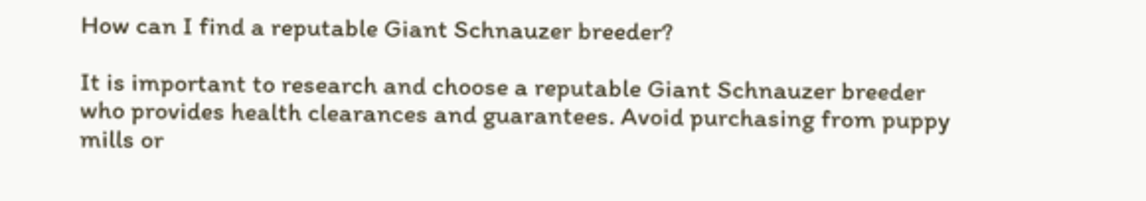How can I find a reputable Giant Schnauzer breeder?

It is important to research and choose a reputable Giant Schnauzer breeder who provides health clearances and guarantees. Avoid purchasing from puppy mills or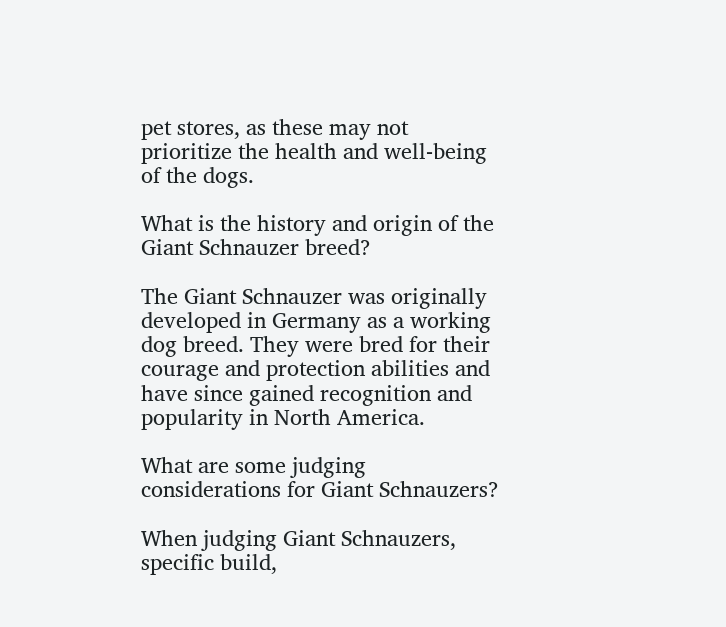pet stores, as these may not prioritize the health and well-being of the dogs.

What is the history and origin of the Giant Schnauzer breed?

The Giant Schnauzer was originally developed in Germany as a working dog breed. They were bred for their courage and protection abilities and have since gained recognition and popularity in North America.

What are some judging considerations for Giant Schnauzers?

When judging Giant Schnauzers, specific build,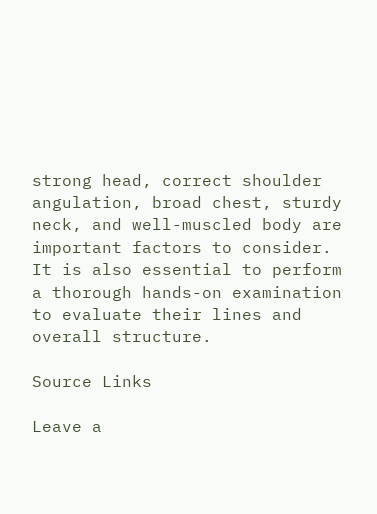strong head, correct shoulder angulation, broad chest, sturdy neck, and well-muscled body are important factors to consider. It is also essential to perform a thorough hands-on examination to evaluate their lines and overall structure.

Source Links

Leave a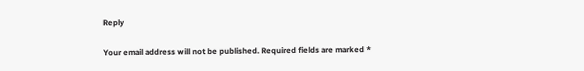Reply

Your email address will not be published. Required fields are marked *